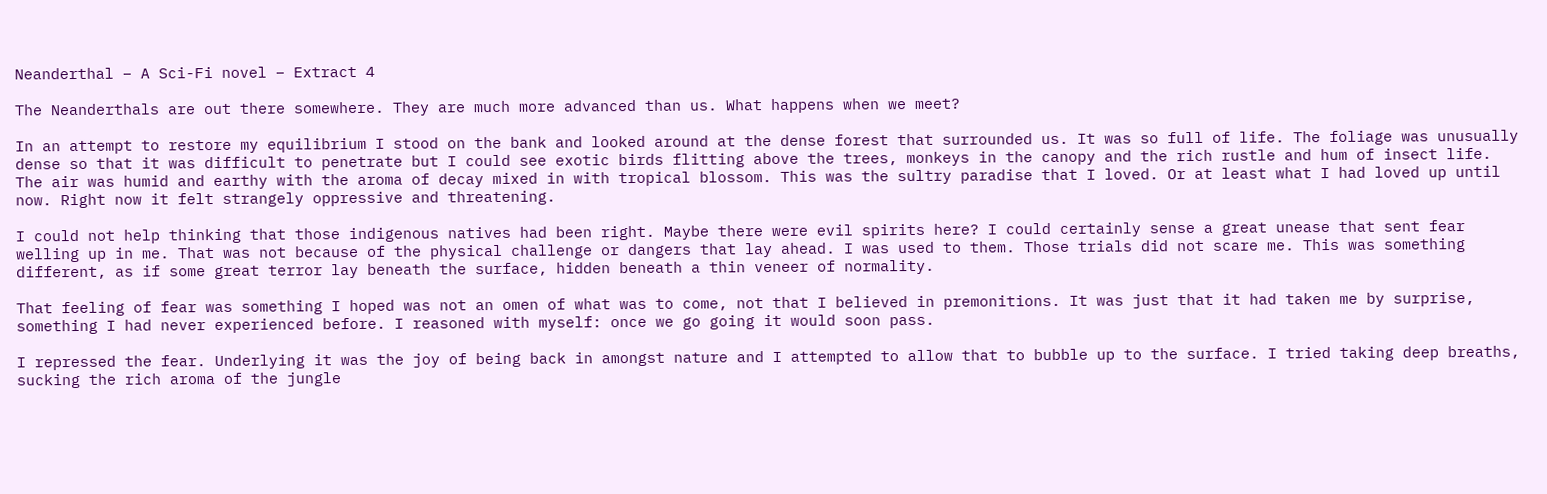Neanderthal – A Sci-Fi novel – Extract 4

The Neanderthals are out there somewhere. They are much more advanced than us. What happens when we meet?

In an attempt to restore my equilibrium I stood on the bank and looked around at the dense forest that surrounded us. It was so full of life. The foliage was unusually dense so that it was difficult to penetrate but I could see exotic birds flitting above the trees, monkeys in the canopy and the rich rustle and hum of insect life. The air was humid and earthy with the aroma of decay mixed in with tropical blossom. This was the sultry paradise that I loved. Or at least what I had loved up until now. Right now it felt strangely oppressive and threatening.

I could not help thinking that those indigenous natives had been right. Maybe there were evil spirits here? I could certainly sense a great unease that sent fear welling up in me. That was not because of the physical challenge or dangers that lay ahead. I was used to them. Those trials did not scare me. This was something different, as if some great terror lay beneath the surface, hidden beneath a thin veneer of normality.

That feeling of fear was something I hoped was not an omen of what was to come, not that I believed in premonitions. It was just that it had taken me by surprise, something I had never experienced before. I reasoned with myself: once we go going it would soon pass.

I repressed the fear. Underlying it was the joy of being back in amongst nature and I attempted to allow that to bubble up to the surface. I tried taking deep breaths, sucking the rich aroma of the jungle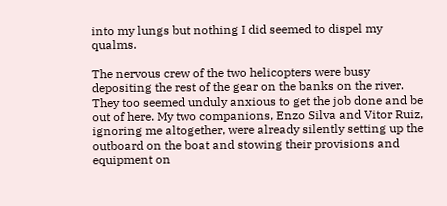into my lungs but nothing I did seemed to dispel my qualms.

The nervous crew of the two helicopters were busy depositing the rest of the gear on the banks on the river. They too seemed unduly anxious to get the job done and be out of here. My two companions, Enzo Silva and Vitor Ruiz, ignoring me altogether, were already silently setting up the outboard on the boat and stowing their provisions and equipment on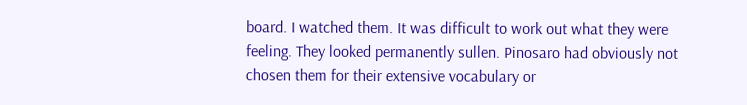board. I watched them. It was difficult to work out what they were feeling. They looked permanently sullen. Pinosaro had obviously not chosen them for their extensive vocabulary or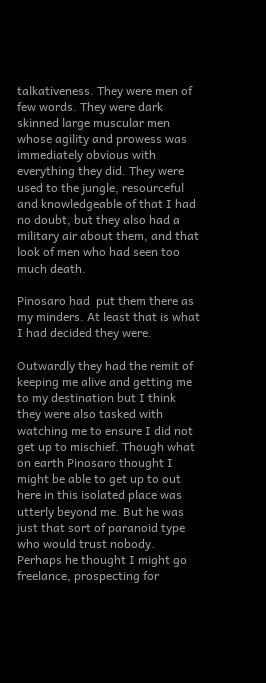talkativeness. They were men of few words. They were dark skinned large muscular men whose agility and prowess was immediately obvious with everything they did. They were used to the jungle, resourceful and knowledgeable of that I had no doubt, but they also had a military air about them, and that look of men who had seen too much death.

Pinosaro had  put them there as my minders. At least that is what I had decided they were.

Outwardly they had the remit of keeping me alive and getting me to my destination but I think they were also tasked with watching me to ensure I did not get up to mischief. Though what on earth Pinosaro thought I might be able to get up to out here in this isolated place was utterly beyond me. But he was just that sort of paranoid type who would trust nobody. Perhaps he thought I might go freelance, prospecting for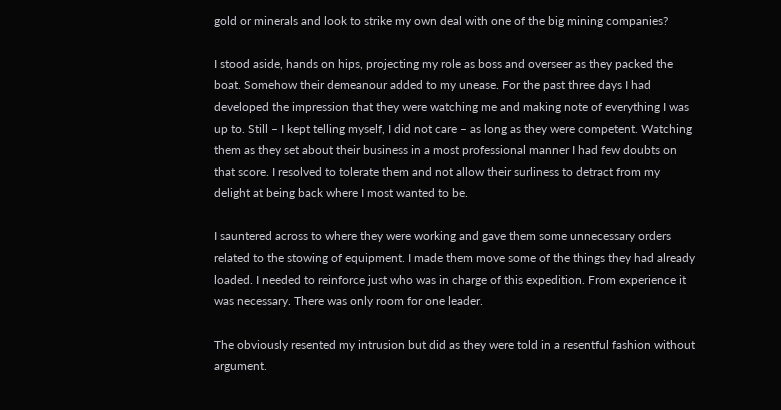gold or minerals and look to strike my own deal with one of the big mining companies?

I stood aside, hands on hips, projecting my role as boss and overseer as they packed the boat. Somehow their demeanour added to my unease. For the past three days I had developed the impression that they were watching me and making note of everything I was up to. Still – I kept telling myself, I did not care – as long as they were competent. Watching them as they set about their business in a most professional manner I had few doubts on that score. I resolved to tolerate them and not allow their surliness to detract from my delight at being back where I most wanted to be.

I sauntered across to where they were working and gave them some unnecessary orders related to the stowing of equipment. I made them move some of the things they had already loaded. I needed to reinforce just who was in charge of this expedition. From experience it was necessary. There was only room for one leader.

The obviously resented my intrusion but did as they were told in a resentful fashion without argument.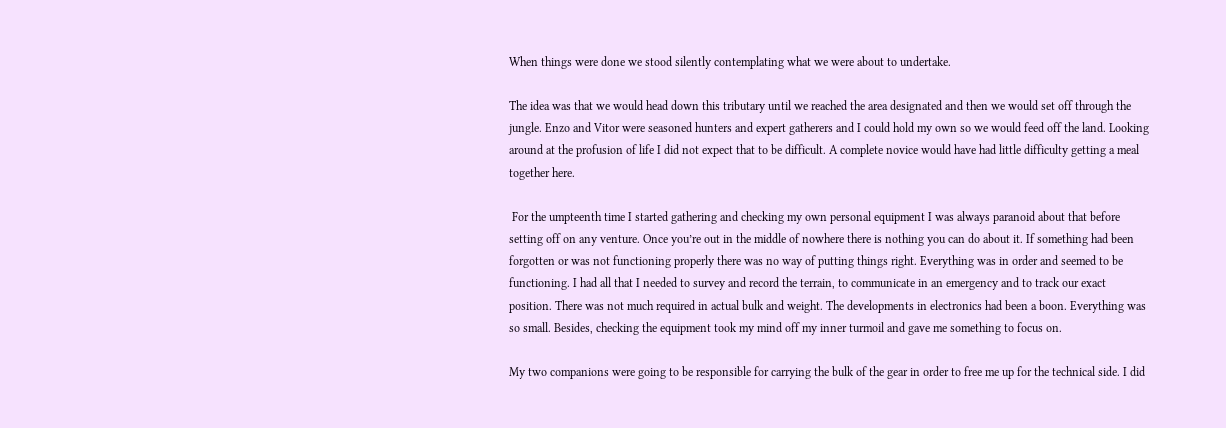When things were done we stood silently contemplating what we were about to undertake.

The idea was that we would head down this tributary until we reached the area designated and then we would set off through the jungle. Enzo and Vitor were seasoned hunters and expert gatherers and I could hold my own so we would feed off the land. Looking around at the profusion of life I did not expect that to be difficult. A complete novice would have had little difficulty getting a meal together here.

 For the umpteenth time I started gathering and checking my own personal equipment I was always paranoid about that before setting off on any venture. Once you’re out in the middle of nowhere there is nothing you can do about it. If something had been forgotten or was not functioning properly there was no way of putting things right. Everything was in order and seemed to be functioning. I had all that I needed to survey and record the terrain, to communicate in an emergency and to track our exact position. There was not much required in actual bulk and weight. The developments in electronics had been a boon. Everything was so small. Besides, checking the equipment took my mind off my inner turmoil and gave me something to focus on.

My two companions were going to be responsible for carrying the bulk of the gear in order to free me up for the technical side. I did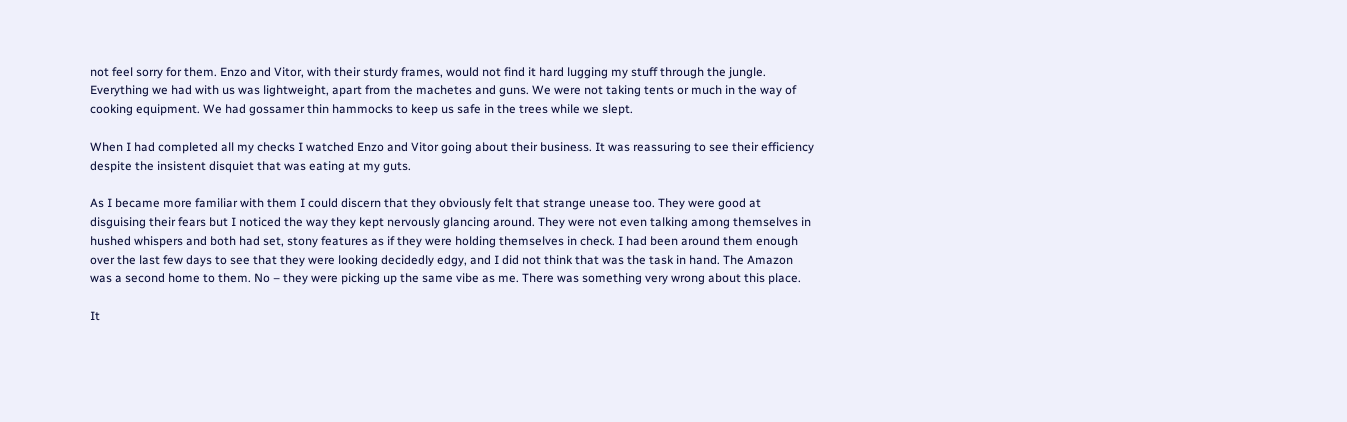not feel sorry for them. Enzo and Vitor, with their sturdy frames, would not find it hard lugging my stuff through the jungle. Everything we had with us was lightweight, apart from the machetes and guns. We were not taking tents or much in the way of cooking equipment. We had gossamer thin hammocks to keep us safe in the trees while we slept.

When I had completed all my checks I watched Enzo and Vitor going about their business. It was reassuring to see their efficiency despite the insistent disquiet that was eating at my guts.

As I became more familiar with them I could discern that they obviously felt that strange unease too. They were good at disguising their fears but I noticed the way they kept nervously glancing around. They were not even talking among themselves in hushed whispers and both had set, stony features as if they were holding themselves in check. I had been around them enough over the last few days to see that they were looking decidedly edgy, and I did not think that was the task in hand. The Amazon was a second home to them. No – they were picking up the same vibe as me. There was something very wrong about this place.

It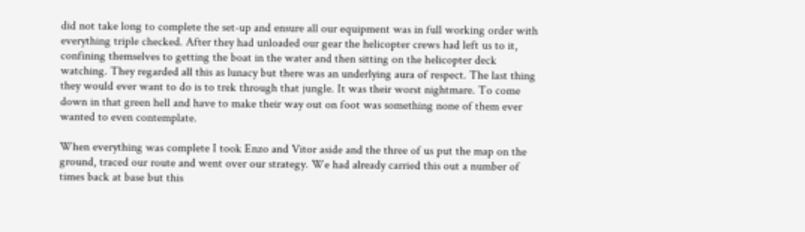did not take long to complete the set-up and ensure all our equipment was in full working order with everything triple checked. After they had unloaded our gear the helicopter crews had left us to it, confining themselves to getting the boat in the water and then sitting on the helicopter deck watching. They regarded all this as lunacy but there was an underlying aura of respect. The last thing they would ever want to do is to trek through that jungle. It was their worst nightmare. To come down in that green hell and have to make their way out on foot was something none of them ever wanted to even contemplate.

When everything was complete I took Enzo and Vitor aside and the three of us put the map on the ground, traced our route and went over our strategy. We had already carried this out a number of times back at base but this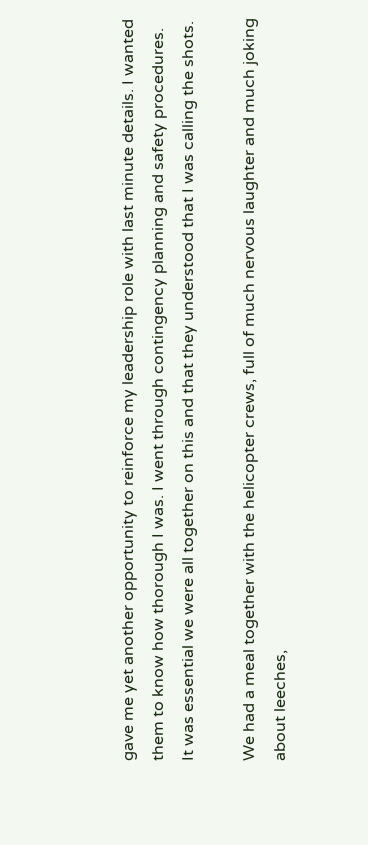gave me yet another opportunity to reinforce my leadership role with last minute details. I wanted them to know how thorough I was. I went through contingency planning and safety procedures. It was essential we were all together on this and that they understood that I was calling the shots.

We had a meal together with the helicopter crews, full of much nervous laughter and much joking about leeches,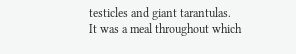testicles and giant tarantulas. It was a meal throughout which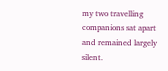my two travelling companions sat apart and remained largely silent.